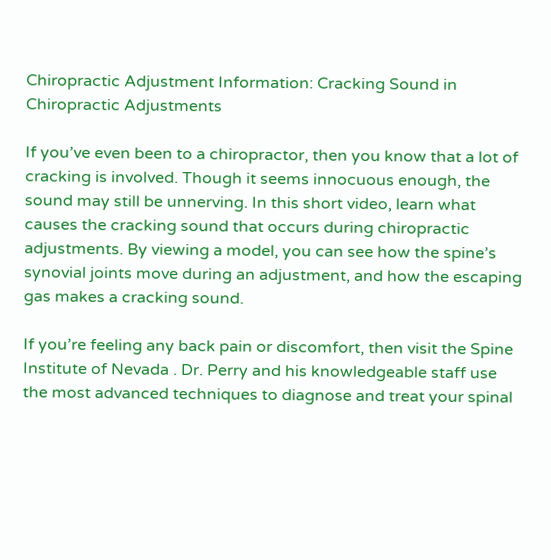Chiropractic Adjustment Information: Cracking Sound in Chiropractic Adjustments

If you’ve even been to a chiropractor, then you know that a lot of cracking is involved. Though it seems innocuous enough, the sound may still be unnerving. In this short video, learn what causes the cracking sound that occurs during chiropractic adjustments. By viewing a model, you can see how the spine’s synovial joints move during an adjustment, and how the escaping gas makes a cracking sound.

If you’re feeling any back pain or discomfort, then visit the Spine Institute of Nevada . Dr. Perry and his knowledgeable staff use the most advanced techniques to diagnose and treat your spinal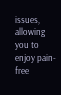issues, allowing you to enjoy pain-free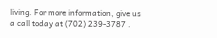living. For more information, give us a call today at (702) 239-3787 .